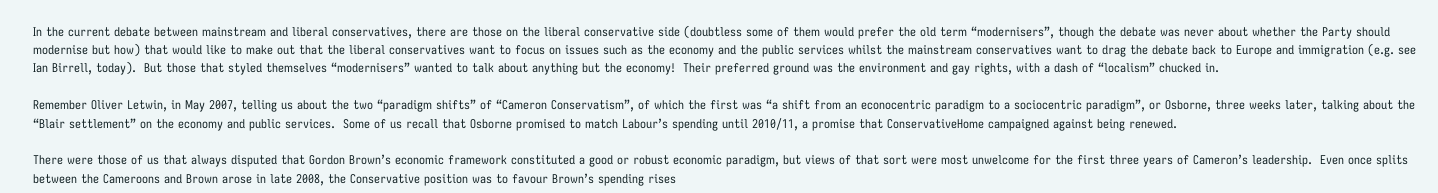In the current debate between mainstream and liberal conservatives, there are those on the liberal conservative side (doubtless some of them would prefer the old term “modernisers”, though the debate was never about whether the Party should modernise but how) that would like to make out that the liberal conservatives want to focus on issues such as the economy and the public services whilst the mainstream conservatives want to drag the debate back to Europe and immigration (e.g. see Ian Birrell, today).  But those that styled themselves “modernisers” wanted to talk about anything but the economy!  Their preferred ground was the environment and gay rights, with a dash of “localism” chucked in.

Remember Oliver Letwin, in May 2007, telling us about the two “paradigm shifts” of “Cameron Conservatism”, of which the first was “a shift from an econocentric paradigm to a sociocentric paradigm”, or Osborne, three weeks later, talking about the “Blair settlement” on the economy and public services.  Some of us recall that Osborne promised to match Labour’s spending until 2010/11, a promise that ConservativeHome campaigned against being renewed.

There were those of us that always disputed that Gordon Brown’s economic framework constituted a good or robust economic paradigm, but views of that sort were most unwelcome for the first three years of Cameron’s leadership.  Even once splits between the Cameroons and Brown arose in late 2008, the Conservative position was to favour Brown’s spending rises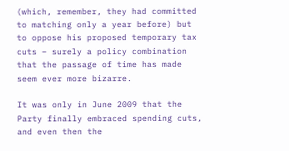(which, remember, they had committed to matching only a year before) but to oppose his proposed temporary tax cuts – surely a policy combination that the passage of time has made seem ever more bizarre.

It was only in June 2009 that the Party finally embraced spending cuts, and even then the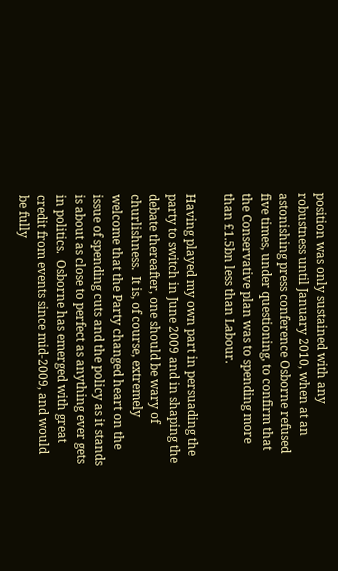position was only sustained with any robustness until January 2010, when at an astonishing press conference Osborne refused five times, under questioning, to confirm that the Conservative plan was to spending more than £1.5bn less than Labour.

Having played my own part in persuading the party to switch in June 2009 and in shaping the debate thereafter, one should be wary of churlishness.  It is, of course, extremely welcome that the Party changed heart on the issue of spending cuts and the policy as it stands is about as close to perfect as anything ever gets in politics.  Osborne has emerged with great credit from events since mid-2009, and would be fully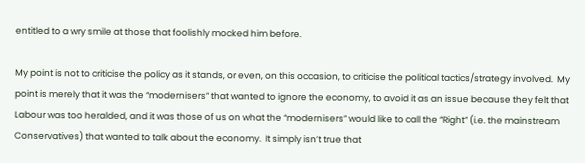entitled to a wry smile at those that foolishly mocked him before.

My point is not to criticise the policy as it stands, or even, on this occasion, to criticise the political tactics/strategy involved.  My point is merely that it was the “modernisers” that wanted to ignore the economy, to avoid it as an issue because they felt that Labour was too heralded, and it was those of us on what the “modernisers” would like to call the “Right” (i.e. the mainstream Conservatives) that wanted to talk about the economy.  It simply isn’t true that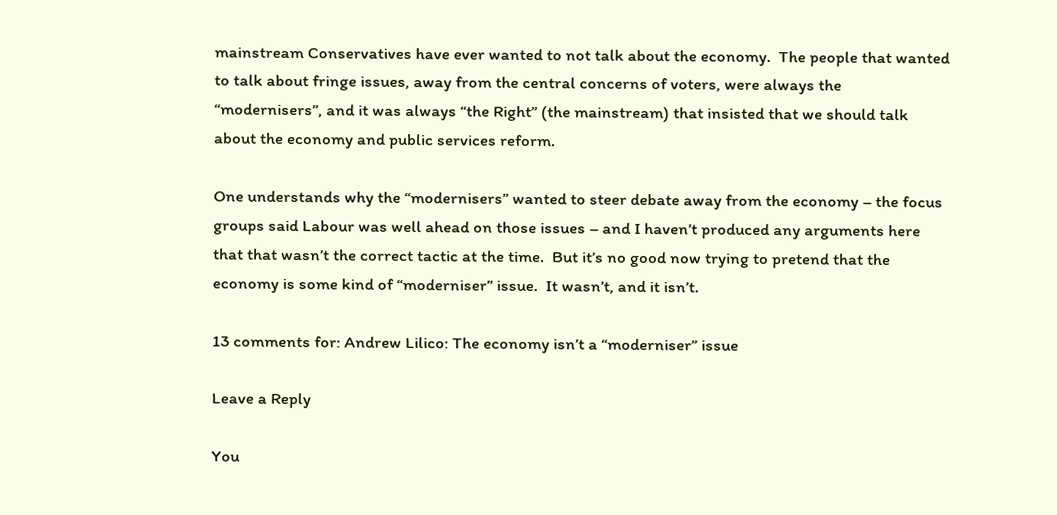mainstream Conservatives have ever wanted to not talk about the economy.  The people that wanted to talk about fringe issues, away from the central concerns of voters, were always the “modernisers”, and it was always “the Right” (the mainstream) that insisted that we should talk about the economy and public services reform.

One understands why the “modernisers” wanted to steer debate away from the economy – the focus groups said Labour was well ahead on those issues – and I haven’t produced any arguments here that that wasn’t the correct tactic at the time.  But it’s no good now trying to pretend that the economy is some kind of “moderniser” issue.  It wasn’t, and it isn’t.

13 comments for: Andrew Lilico: The economy isn’t a “moderniser” issue

Leave a Reply

You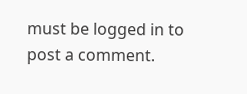must be logged in to post a comment.